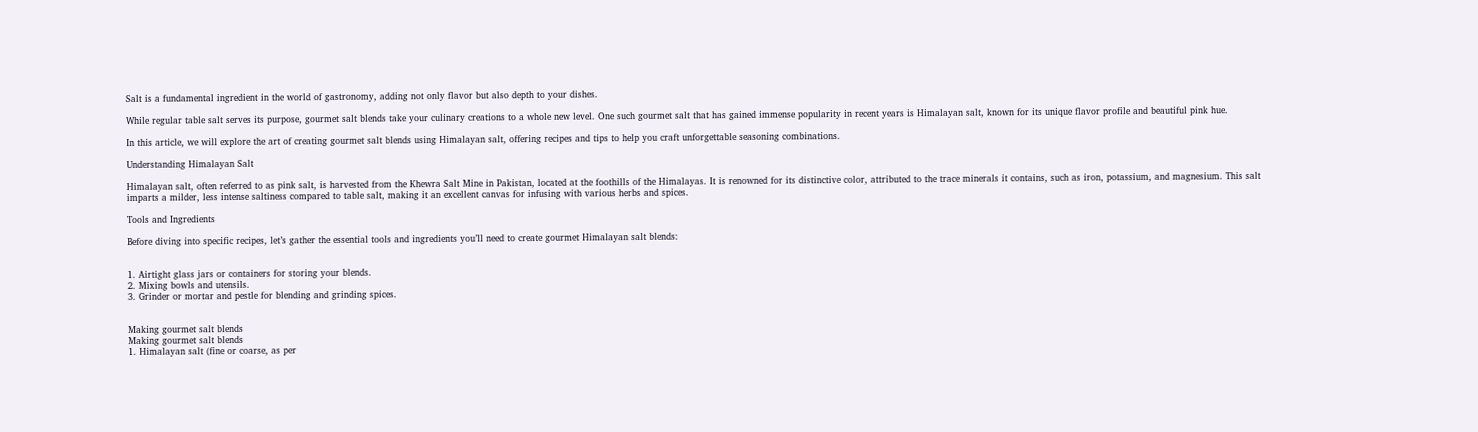Salt is a fundamental ingredient in the world of gastronomy, adding not only flavor but also depth to your dishes.

While regular table salt serves its purpose, gourmet salt blends take your culinary creations to a whole new level. One such gourmet salt that has gained immense popularity in recent years is Himalayan salt, known for its unique flavor profile and beautiful pink hue.

In this article, we will explore the art of creating gourmet salt blends using Himalayan salt, offering recipes and tips to help you craft unforgettable seasoning combinations.

Understanding Himalayan Salt

Himalayan salt, often referred to as pink salt, is harvested from the Khewra Salt Mine in Pakistan, located at the foothills of the Himalayas. It is renowned for its distinctive color, attributed to the trace minerals it contains, such as iron, potassium, and magnesium. This salt imparts a milder, less intense saltiness compared to table salt, making it an excellent canvas for infusing with various herbs and spices.

Tools and Ingredients

Before diving into specific recipes, let’s gather the essential tools and ingredients you’ll need to create gourmet Himalayan salt blends:


1. Airtight glass jars or containers for storing your blends.
2. Mixing bowls and utensils.
3. Grinder or mortar and pestle for blending and grinding spices.


Making gourmet salt blends
Making gourmet salt blends
1. Himalayan salt (fine or coarse, as per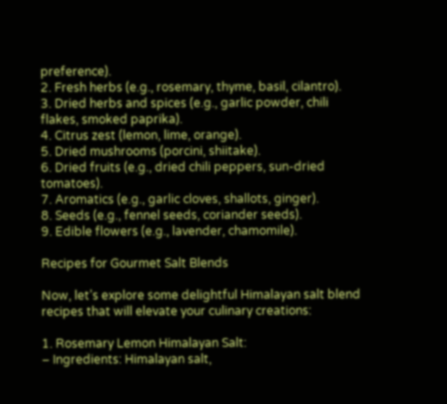preference).
2. Fresh herbs (e.g., rosemary, thyme, basil, cilantro).
3. Dried herbs and spices (e.g., garlic powder, chili flakes, smoked paprika).
4. Citrus zest (lemon, lime, orange).
5. Dried mushrooms (porcini, shiitake).
6. Dried fruits (e.g., dried chili peppers, sun-dried tomatoes).
7. Aromatics (e.g., garlic cloves, shallots, ginger).
8. Seeds (e.g., fennel seeds, coriander seeds).
9. Edible flowers (e.g., lavender, chamomile).

Recipes for Gourmet Salt Blends

Now, let’s explore some delightful Himalayan salt blend recipes that will elevate your culinary creations:

1. Rosemary Lemon Himalayan Salt:
– Ingredients: Himalayan salt,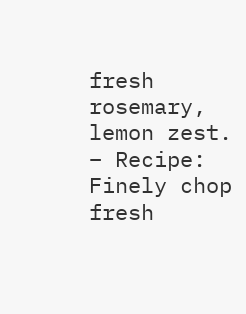fresh rosemary, lemon zest.
– Recipe: Finely chop fresh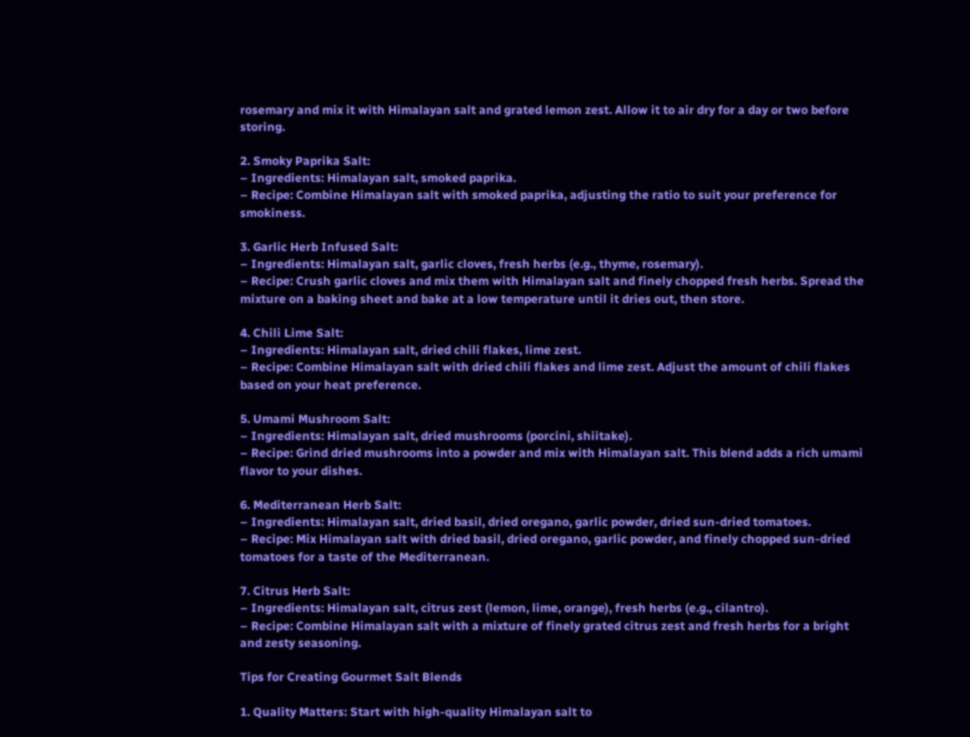rosemary and mix it with Himalayan salt and grated lemon zest. Allow it to air dry for a day or two before storing.

2. Smoky Paprika Salt:
– Ingredients: Himalayan salt, smoked paprika.
– Recipe: Combine Himalayan salt with smoked paprika, adjusting the ratio to suit your preference for smokiness.

3. Garlic Herb Infused Salt:
– Ingredients: Himalayan salt, garlic cloves, fresh herbs (e.g., thyme, rosemary).
– Recipe: Crush garlic cloves and mix them with Himalayan salt and finely chopped fresh herbs. Spread the mixture on a baking sheet and bake at a low temperature until it dries out, then store.

4. Chili Lime Salt:
– Ingredients: Himalayan salt, dried chili flakes, lime zest.
– Recipe: Combine Himalayan salt with dried chili flakes and lime zest. Adjust the amount of chili flakes based on your heat preference.

5. Umami Mushroom Salt:
– Ingredients: Himalayan salt, dried mushrooms (porcini, shiitake).
– Recipe: Grind dried mushrooms into a powder and mix with Himalayan salt. This blend adds a rich umami flavor to your dishes.

6. Mediterranean Herb Salt:
– Ingredients: Himalayan salt, dried basil, dried oregano, garlic powder, dried sun-dried tomatoes.
– Recipe: Mix Himalayan salt with dried basil, dried oregano, garlic powder, and finely chopped sun-dried tomatoes for a taste of the Mediterranean.

7. Citrus Herb Salt:
– Ingredients: Himalayan salt, citrus zest (lemon, lime, orange), fresh herbs (e.g., cilantro).
– Recipe: Combine Himalayan salt with a mixture of finely grated citrus zest and fresh herbs for a bright and zesty seasoning.

Tips for Creating Gourmet Salt Blends

1. Quality Matters: Start with high-quality Himalayan salt to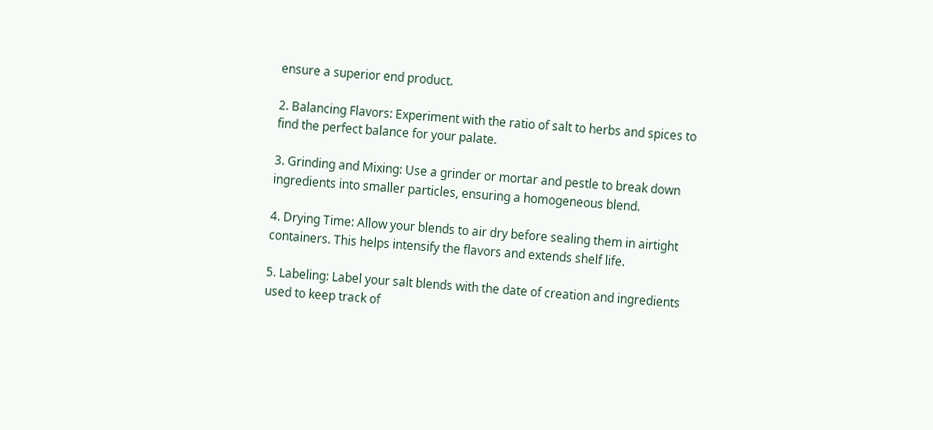ensure a superior end product.

2. Balancing Flavors: Experiment with the ratio of salt to herbs and spices to find the perfect balance for your palate.

3. Grinding and Mixing: Use a grinder or mortar and pestle to break down ingredients into smaller particles, ensuring a homogeneous blend.

4. Drying Time: Allow your blends to air dry before sealing them in airtight containers. This helps intensify the flavors and extends shelf life.

5. Labeling: Label your salt blends with the date of creation and ingredients used to keep track of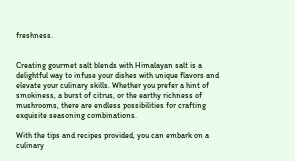freshness.


Creating gourmet salt blends with Himalayan salt is a delightful way to infuse your dishes with unique flavors and elevate your culinary skills. Whether you prefer a hint of smokiness, a burst of citrus, or the earthy richness of mushrooms, there are endless possibilities for crafting exquisite seasoning combinations.

With the tips and recipes provided, you can embark on a culinary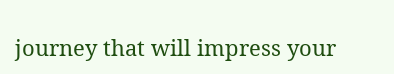journey that will impress your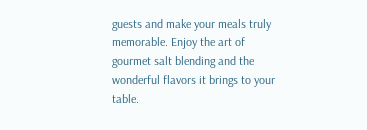guests and make your meals truly memorable. Enjoy the art of gourmet salt blending and the wonderful flavors it brings to your table.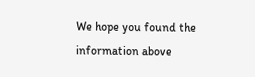We hope you found the information above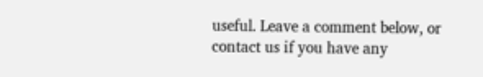useful. Leave a comment below, or contact us if you have any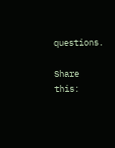questions.

Share this: